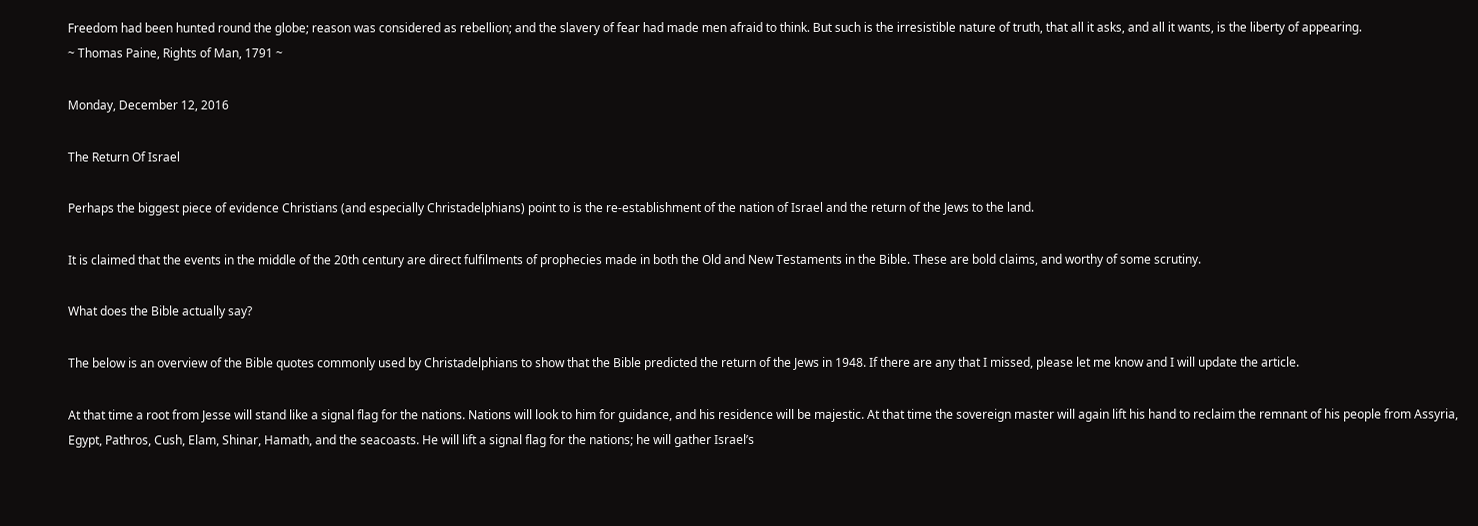Freedom had been hunted round the globe; reason was considered as rebellion; and the slavery of fear had made men afraid to think. But such is the irresistible nature of truth, that all it asks, and all it wants, is the liberty of appearing.
~ Thomas Paine, Rights of Man, 1791 ~

Monday, December 12, 2016

The Return Of Israel

Perhaps the biggest piece of evidence Christians (and especially Christadelphians) point to is the re-establishment of the nation of Israel and the return of the Jews to the land.

It is claimed that the events in the middle of the 20th century are direct fulfilments of prophecies made in both the Old and New Testaments in the Bible. These are bold claims, and worthy of some scrutiny.

What does the Bible actually say?

The below is an overview of the Bible quotes commonly used by Christadelphians to show that the Bible predicted the return of the Jews in 1948. If there are any that I missed, please let me know and I will update the article.

At that time a root from Jesse will stand like a signal flag for the nations. Nations will look to him for guidance, and his residence will be majestic. At that time the sovereign master will again lift his hand to reclaim the remnant of his people from Assyria, Egypt, Pathros, Cush, Elam, Shinar, Hamath, and the seacoasts. He will lift a signal flag for the nations; he will gather Israel’s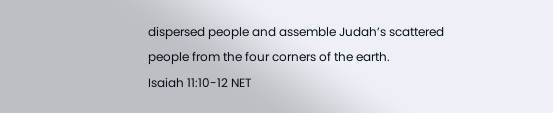dispersed people and assemble Judah’s scattered people from the four corners of the earth.
Isaiah 11:10-12 NET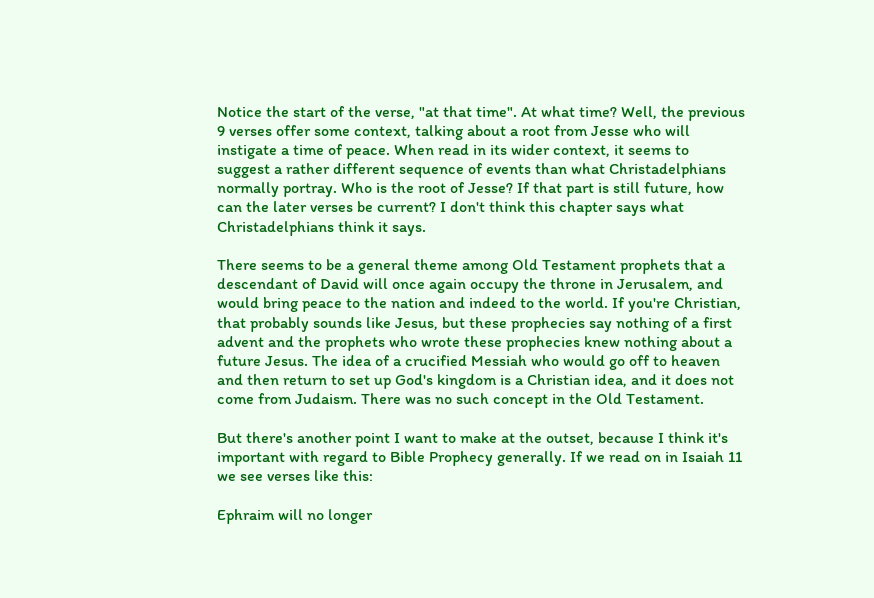Notice the start of the verse, "at that time". At what time? Well, the previous 9 verses offer some context, talking about a root from Jesse who will instigate a time of peace. When read in its wider context, it seems to suggest a rather different sequence of events than what Christadelphians normally portray. Who is the root of Jesse? If that part is still future, how can the later verses be current? I don't think this chapter says what Christadelphians think it says.

There seems to be a general theme among Old Testament prophets that a descendant of David will once again occupy the throne in Jerusalem, and would bring peace to the nation and indeed to the world. If you're Christian, that probably sounds like Jesus, but these prophecies say nothing of a first advent and the prophets who wrote these prophecies knew nothing about a future Jesus. The idea of a crucified Messiah who would go off to heaven and then return to set up God's kingdom is a Christian idea, and it does not come from Judaism. There was no such concept in the Old Testament.

But there's another point I want to make at the outset, because I think it's important with regard to Bible Prophecy generally. If we read on in Isaiah 11 we see verses like this:

Ephraim will no longer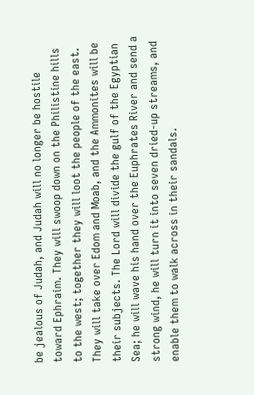be jealous of Judah, and Judah will no longer be hostile toward Ephraim. They will swoop down on the Philistine hills to the west; together they will loot the people of the east. They will take over Edom and Moab, and the Ammonites will be their subjects. The Lord will divide the gulf of the Egyptian Sea; he will wave his hand over the Euphrates River and send a strong wind, he will turn it into seven dried-up streams, and enable them to walk across in their sandals.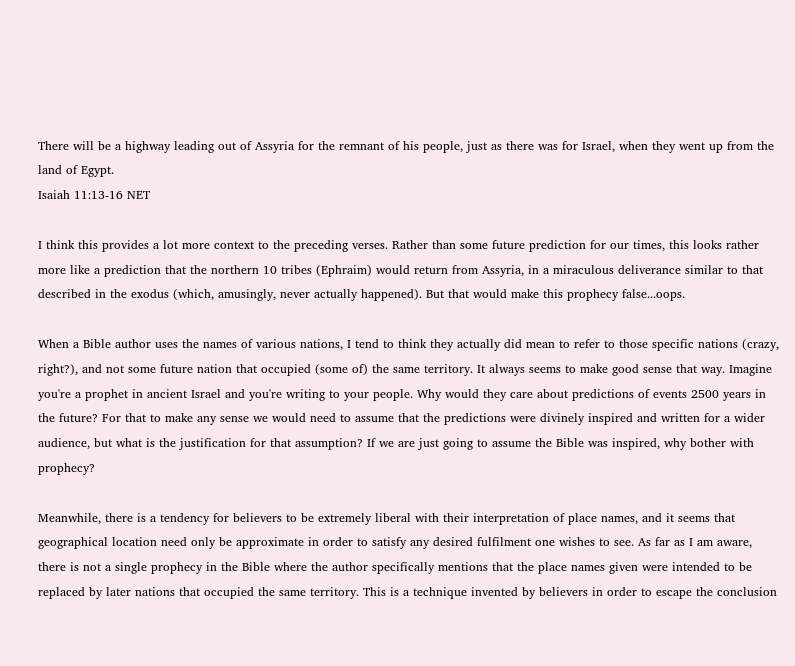There will be a highway leading out of Assyria for the remnant of his people, just as there was for Israel, when they went up from the land of Egypt.
Isaiah 11:13-16 NET

I think this provides a lot more context to the preceding verses. Rather than some future prediction for our times, this looks rather more like a prediction that the northern 10 tribes (Ephraim) would return from Assyria, in a miraculous deliverance similar to that described in the exodus (which, amusingly, never actually happened). But that would make this prophecy false...oops.

When a Bible author uses the names of various nations, I tend to think they actually did mean to refer to those specific nations (crazy, right?), and not some future nation that occupied (some of) the same territory. It always seems to make good sense that way. Imagine you're a prophet in ancient Israel and you're writing to your people. Why would they care about predictions of events 2500 years in the future? For that to make any sense we would need to assume that the predictions were divinely inspired and written for a wider audience, but what is the justification for that assumption? If we are just going to assume the Bible was inspired, why bother with prophecy?

Meanwhile, there is a tendency for believers to be extremely liberal with their interpretation of place names, and it seems that geographical location need only be approximate in order to satisfy any desired fulfilment one wishes to see. As far as I am aware, there is not a single prophecy in the Bible where the author specifically mentions that the place names given were intended to be replaced by later nations that occupied the same territory. This is a technique invented by believers in order to escape the conclusion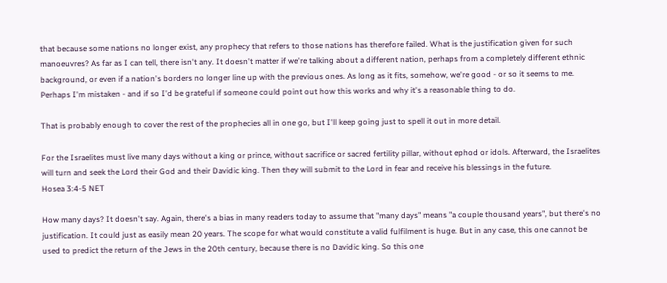that because some nations no longer exist, any prophecy that refers to those nations has therefore failed. What is the justification given for such manoeuvres? As far as I can tell, there isn't any. It doesn't matter if we're talking about a different nation, perhaps from a completely different ethnic background, or even if a nation's borders no longer line up with the previous ones. As long as it fits, somehow, we're good - or so it seems to me. Perhaps I'm mistaken - and if so I'd be grateful if someone could point out how this works and why it's a reasonable thing to do.

That is probably enough to cover the rest of the prophecies all in one go, but I'll keep going just to spell it out in more detail.

For the Israelites must live many days without a king or prince, without sacrifice or sacred fertility pillar, without ephod or idols. Afterward, the Israelites will turn and seek the Lord their God and their Davidic king. Then they will submit to the Lord in fear and receive his blessings in the future.
Hosea 3:4-5 NET

How many days? It doesn't say. Again, there's a bias in many readers today to assume that "many days" means "a couple thousand years", but there's no justification. It could just as easily mean 20 years. The scope for what would constitute a valid fulfilment is huge. But in any case, this one cannot be used to predict the return of the Jews in the 20th century, because there is no Davidic king. So this one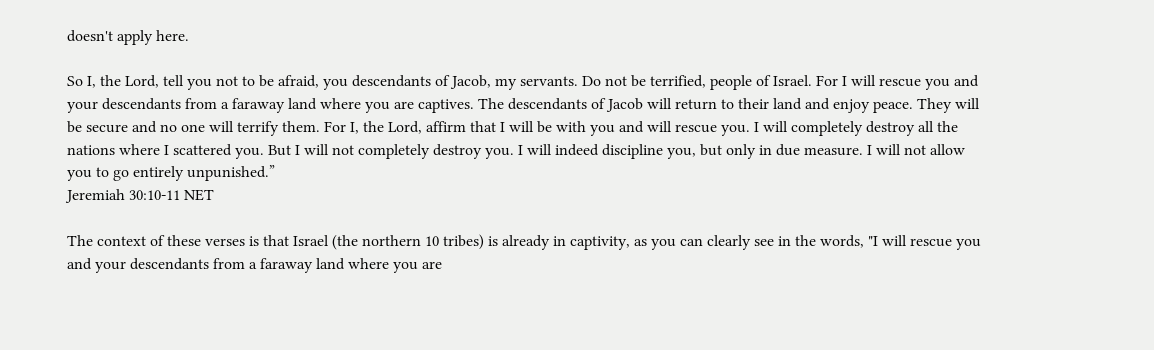doesn't apply here.

So I, the Lord, tell you not to be afraid, you descendants of Jacob, my servants. Do not be terrified, people of Israel. For I will rescue you and your descendants from a faraway land where you are captives. The descendants of Jacob will return to their land and enjoy peace. They will be secure and no one will terrify them. For I, the Lord, affirm that I will be with you and will rescue you. I will completely destroy all the nations where I scattered you. But I will not completely destroy you. I will indeed discipline you, but only in due measure. I will not allow you to go entirely unpunished.”
Jeremiah 30:10-11 NET

The context of these verses is that Israel (the northern 10 tribes) is already in captivity, as you can clearly see in the words, "I will rescue you and your descendants from a faraway land where you are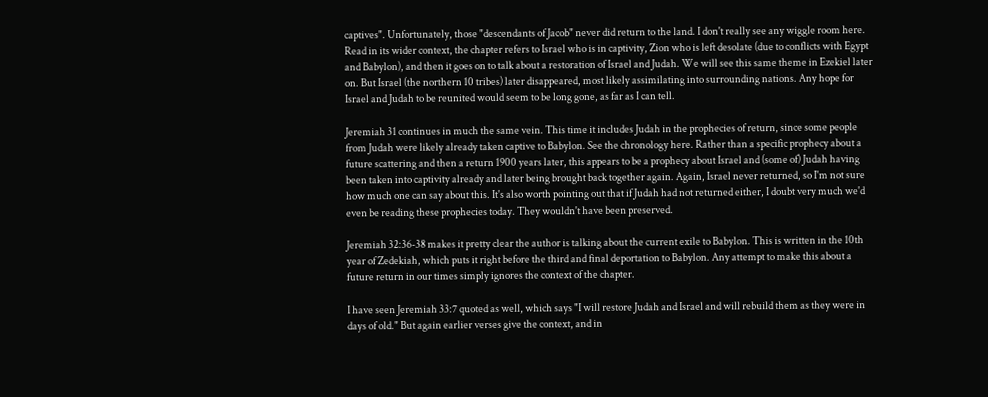captives". Unfortunately, those "descendants of Jacob" never did return to the land. I don't really see any wiggle room here. Read in its wider context, the chapter refers to Israel who is in captivity, Zion who is left desolate (due to conflicts with Egypt and Babylon), and then it goes on to talk about a restoration of Israel and Judah. We will see this same theme in Ezekiel later on. But Israel (the northern 10 tribes) later disappeared, most likely assimilating into surrounding nations. Any hope for Israel and Judah to be reunited would seem to be long gone, as far as I can tell.

Jeremiah 31 continues in much the same vein. This time it includes Judah in the prophecies of return, since some people from Judah were likely already taken captive to Babylon. See the chronology here. Rather than a specific prophecy about a future scattering and then a return 1900 years later, this appears to be a prophecy about Israel and (some of) Judah having been taken into captivity already and later being brought back together again. Again, Israel never returned, so I'm not sure how much one can say about this. It's also worth pointing out that if Judah had not returned either, I doubt very much we'd even be reading these prophecies today. They wouldn't have been preserved.

Jeremiah 32:36-38 makes it pretty clear the author is talking about the current exile to Babylon. This is written in the 10th year of Zedekiah, which puts it right before the third and final deportation to Babylon. Any attempt to make this about a future return in our times simply ignores the context of the chapter.

I have seen Jeremiah 33:7 quoted as well, which says "I will restore Judah and Israel and will rebuild them as they were in days of old." But again earlier verses give the context, and in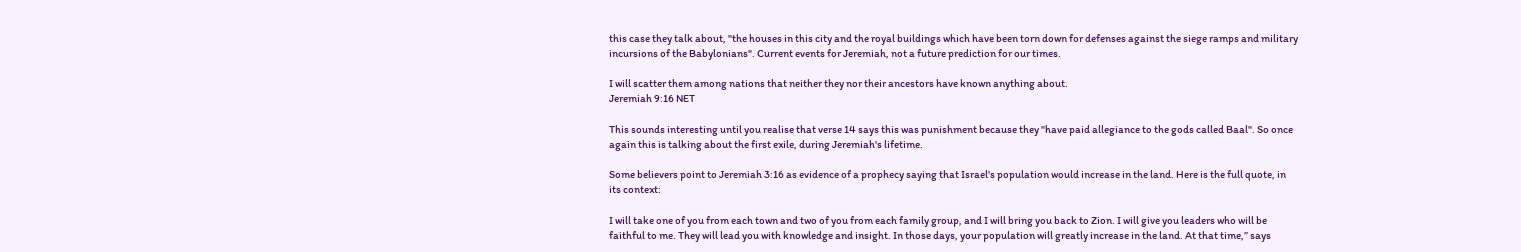this case they talk about, "the houses in this city and the royal buildings which have been torn down for defenses against the siege ramps and military incursions of the Babylonians". Current events for Jeremiah, not a future prediction for our times.

I will scatter them among nations that neither they nor their ancestors have known anything about.
Jeremiah 9:16 NET

This sounds interesting until you realise that verse 14 says this was punishment because they "have paid allegiance to the gods called Baal". So once again this is talking about the first exile, during Jeremiah's lifetime.

Some believers point to Jeremiah 3:16 as evidence of a prophecy saying that Israel's population would increase in the land. Here is the full quote, in its context:

I will take one of you from each town and two of you from each family group, and I will bring you back to Zion. I will give you leaders who will be faithful to me. They will lead you with knowledge and insight. In those days, your population will greatly increase in the land. At that time,” says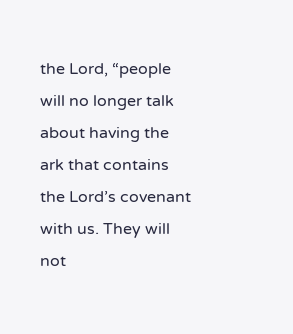the Lord, “people will no longer talk about having the ark that contains the Lord’s covenant with us. They will not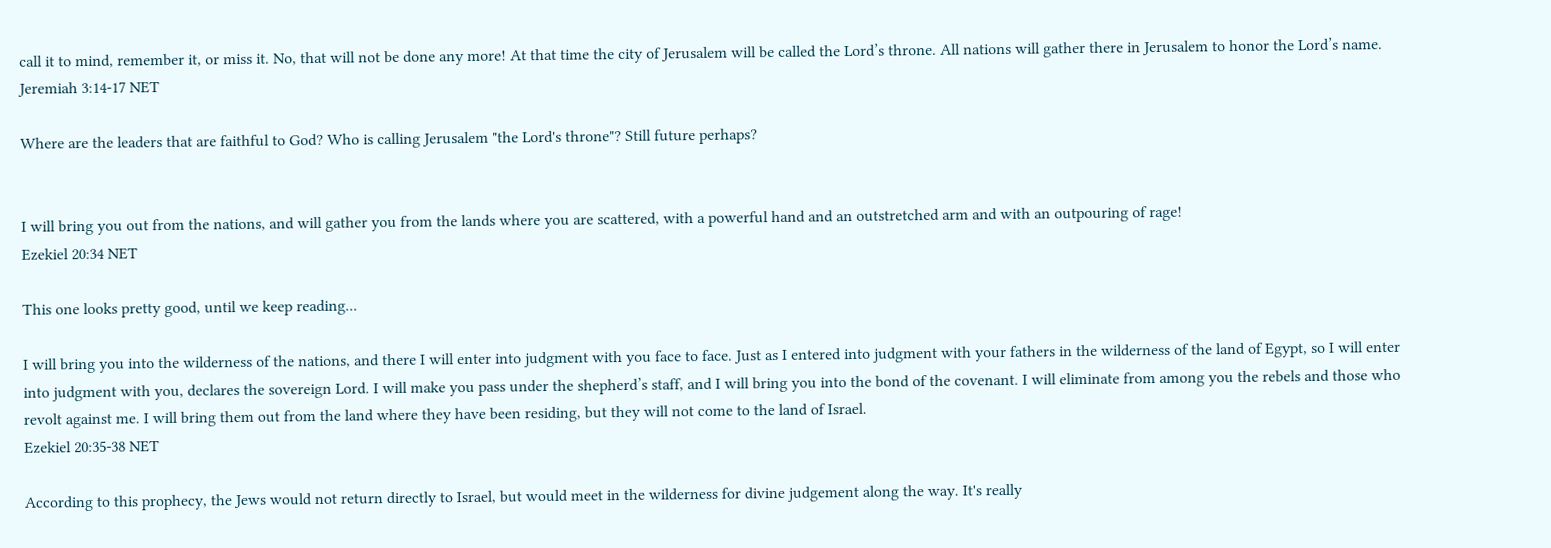call it to mind, remember it, or miss it. No, that will not be done any more! At that time the city of Jerusalem will be called the Lord’s throne. All nations will gather there in Jerusalem to honor the Lord’s name.
Jeremiah 3:14-17 NET

Where are the leaders that are faithful to God? Who is calling Jerusalem "the Lord's throne"? Still future perhaps?


I will bring you out from the nations, and will gather you from the lands where you are scattered, with a powerful hand and an outstretched arm and with an outpouring of rage!
Ezekiel 20:34 NET

This one looks pretty good, until we keep reading...

I will bring you into the wilderness of the nations, and there I will enter into judgment with you face to face. Just as I entered into judgment with your fathers in the wilderness of the land of Egypt, so I will enter into judgment with you, declares the sovereign Lord. I will make you pass under the shepherd’s staff, and I will bring you into the bond of the covenant. I will eliminate from among you the rebels and those who revolt against me. I will bring them out from the land where they have been residing, but they will not come to the land of Israel.
Ezekiel 20:35-38 NET

According to this prophecy, the Jews would not return directly to Israel, but would meet in the wilderness for divine judgement along the way. It's really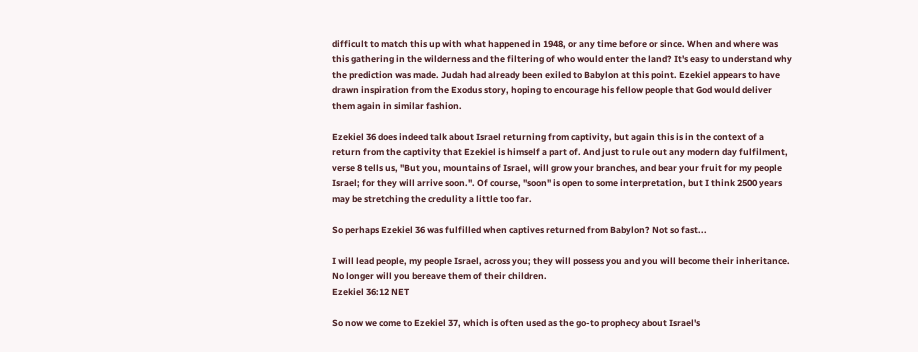difficult to match this up with what happened in 1948, or any time before or since. When and where was this gathering in the wilderness and the filtering of who would enter the land? It's easy to understand why the prediction was made. Judah had already been exiled to Babylon at this point. Ezekiel appears to have drawn inspiration from the Exodus story, hoping to encourage his fellow people that God would deliver them again in similar fashion.

Ezekiel 36 does indeed talk about Israel returning from captivity, but again this is in the context of a return from the captivity that Ezekiel is himself a part of. And just to rule out any modern day fulfilment, verse 8 tells us, "But you, mountains of Israel, will grow your branches, and bear your fruit for my people Israel; for they will arrive soon.". Of course, "soon" is open to some interpretation, but I think 2500 years may be stretching the credulity a little too far.

So perhaps Ezekiel 36 was fulfilled when captives returned from Babylon? Not so fast...

I will lead people, my people Israel, across you; they will possess you and you will become their inheritance. No longer will you bereave them of their children.
Ezekiel 36:12 NET

So now we come to Ezekiel 37, which is often used as the go-to prophecy about Israel's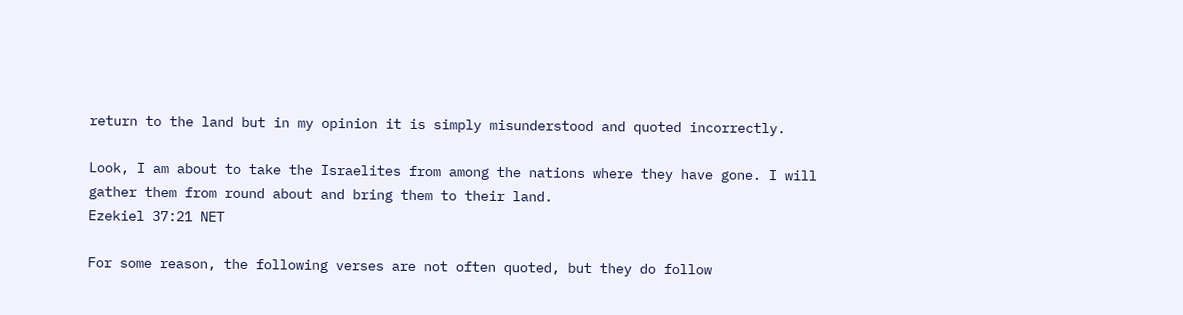return to the land but in my opinion it is simply misunderstood and quoted incorrectly.

Look, I am about to take the Israelites from among the nations where they have gone. I will gather them from round about and bring them to their land.
Ezekiel 37:21 NET

For some reason, the following verses are not often quoted, but they do follow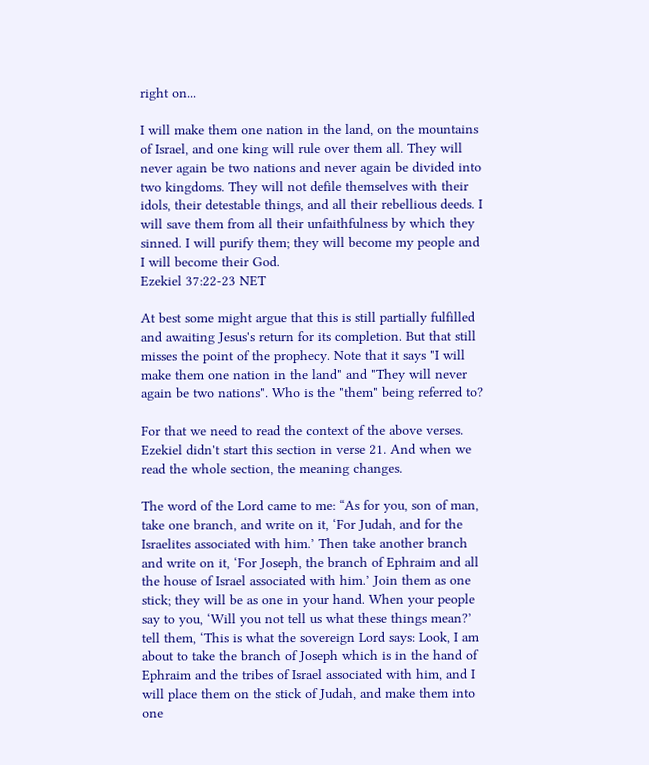right on...

I will make them one nation in the land, on the mountains of Israel, and one king will rule over them all. They will never again be two nations and never again be divided into two kingdoms. They will not defile themselves with their idols, their detestable things, and all their rebellious deeds. I will save them from all their unfaithfulness by which they sinned. I will purify them; they will become my people and I will become their God.
Ezekiel 37:22-23 NET

At best some might argue that this is still partially fulfilled and awaiting Jesus's return for its completion. But that still misses the point of the prophecy. Note that it says "I will make them one nation in the land" and "They will never again be two nations". Who is the "them" being referred to?

For that we need to read the context of the above verses. Ezekiel didn't start this section in verse 21. And when we read the whole section, the meaning changes.

The word of the Lord came to me: “As for you, son of man, take one branch, and write on it, ‘For Judah, and for the Israelites associated with him.’ Then take another branch and write on it, ‘For Joseph, the branch of Ephraim and all the house of Israel associated with him.’ Join them as one stick; they will be as one in your hand. When your people say to you, ‘Will you not tell us what these things mean?’ tell them, ‘This is what the sovereign Lord says: Look, I am about to take the branch of Joseph which is in the hand of Ephraim and the tribes of Israel associated with him, and I will place them on the stick of Judah, and make them into one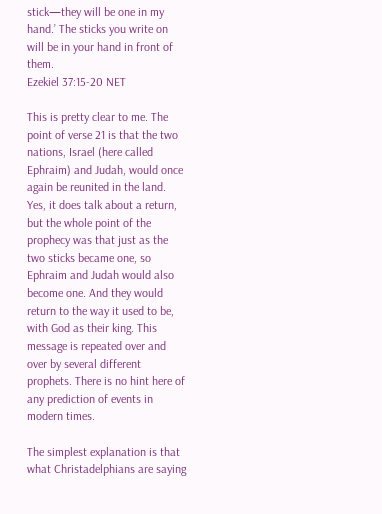stick—they will be one in my hand.’ The sticks you write on will be in your hand in front of them.
Ezekiel 37:15-20 NET

This is pretty clear to me. The point of verse 21 is that the two nations, Israel (here called Ephraim) and Judah, would once again be reunited in the land. Yes, it does talk about a return, but the whole point of the prophecy was that just as the two sticks became one, so Ephraim and Judah would also become one. And they would return to the way it used to be, with God as their king. This message is repeated over and over by several different prophets. There is no hint here of any prediction of events in modern times.

The simplest explanation is that what Christadelphians are saying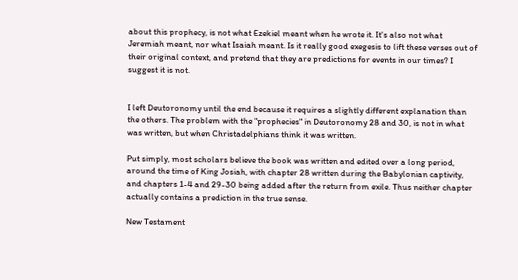about this prophecy, is not what Ezekiel meant when he wrote it. It's also not what Jeremiah meant, nor what Isaiah meant. Is it really good exegesis to lift these verses out of their original context, and pretend that they are predictions for events in our times? I suggest it is not.


I left Deutoronomy until the end because it requires a slightly different explanation than the others. The problem with the "prophecies" in Deutoronomy 28 and 30, is not in what was written, but when Christadelphians think it was written.

Put simply, most scholars believe the book was written and edited over a long period, around the time of King Josiah, with chapter 28 written during the Babylonian captivity, and chapters 1-4 and 29-30 being added after the return from exile. Thus neither chapter actually contains a prediction in the true sense.

New Testament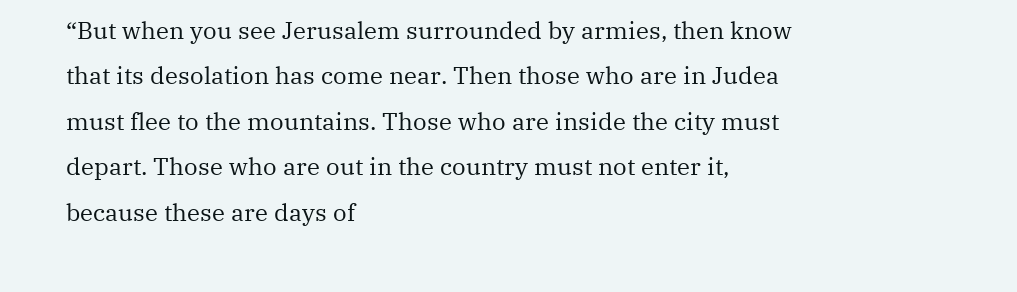“But when you see Jerusalem surrounded by armies, then know that its desolation has come near. Then those who are in Judea must flee to the mountains. Those who are inside the city must depart. Those who are out in the country must not enter it, because these are days of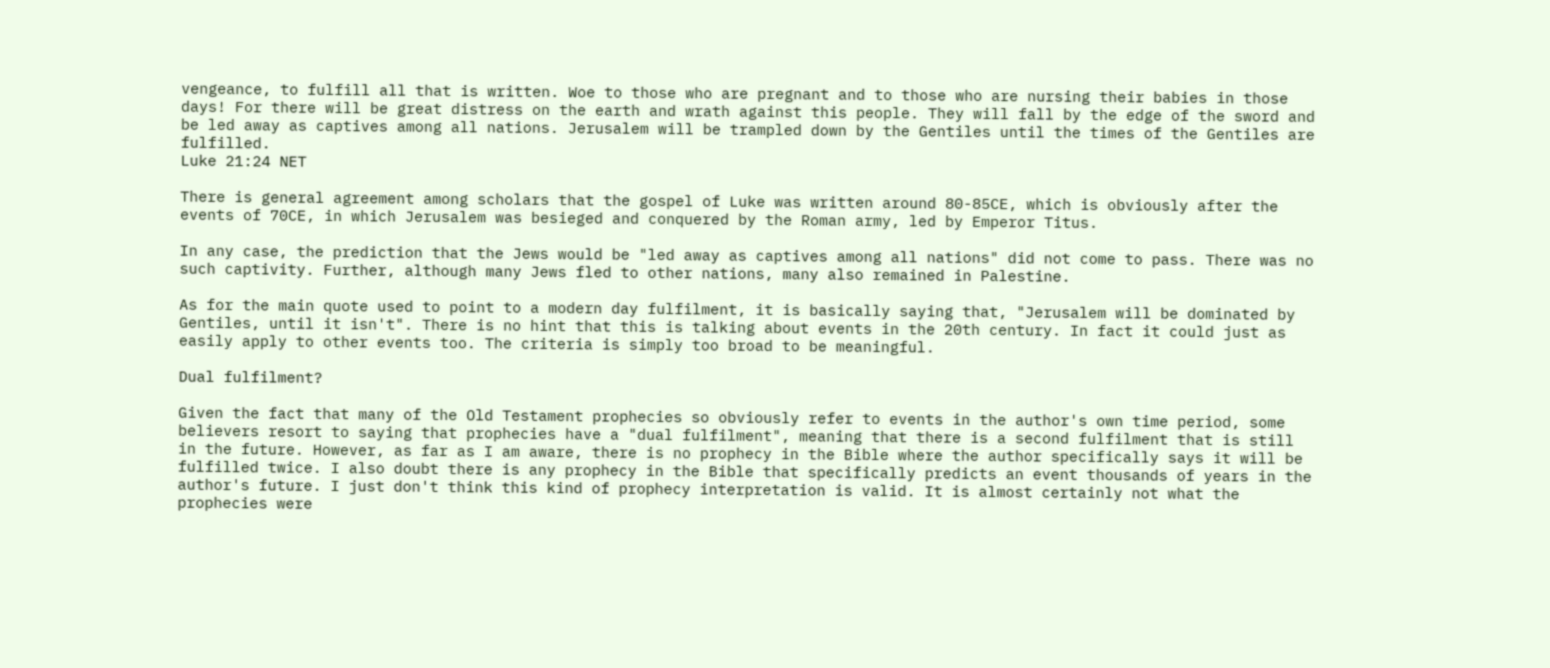vengeance, to fulfill all that is written. Woe to those who are pregnant and to those who are nursing their babies in those days! For there will be great distress on the earth and wrath against this people. They will fall by the edge of the sword and be led away as captives among all nations. Jerusalem will be trampled down by the Gentiles until the times of the Gentiles are fulfilled.
Luke 21:24 NET

There is general agreement among scholars that the gospel of Luke was written around 80-85CE, which is obviously after the events of 70CE, in which Jerusalem was besieged and conquered by the Roman army, led by Emperor Titus.

In any case, the prediction that the Jews would be "led away as captives among all nations" did not come to pass. There was no such captivity. Further, although many Jews fled to other nations, many also remained in Palestine.

As for the main quote used to point to a modern day fulfilment, it is basically saying that, "Jerusalem will be dominated by Gentiles, until it isn't". There is no hint that this is talking about events in the 20th century. In fact it could just as easily apply to other events too. The criteria is simply too broad to be meaningful.

Dual fulfilment?

Given the fact that many of the Old Testament prophecies so obviously refer to events in the author's own time period, some believers resort to saying that prophecies have a "dual fulfilment", meaning that there is a second fulfilment that is still in the future. However, as far as I am aware, there is no prophecy in the Bible where the author specifically says it will be fulfilled twice. I also doubt there is any prophecy in the Bible that specifically predicts an event thousands of years in the author's future. I just don't think this kind of prophecy interpretation is valid. It is almost certainly not what the prophecies were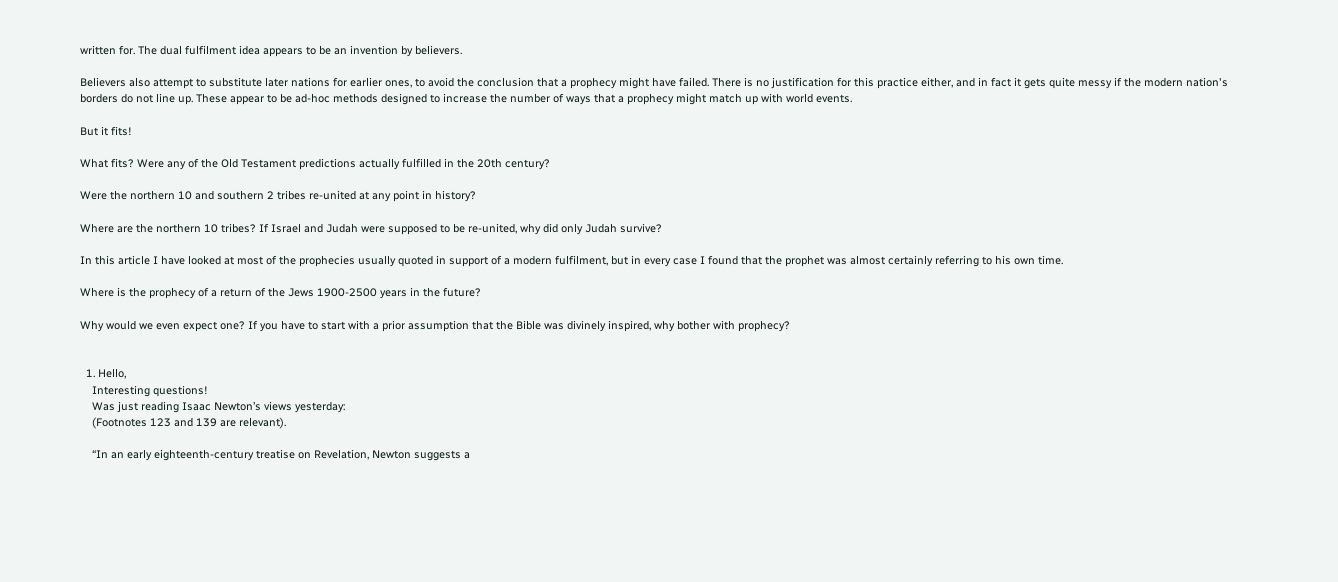written for. The dual fulfilment idea appears to be an invention by believers.

Believers also attempt to substitute later nations for earlier ones, to avoid the conclusion that a prophecy might have failed. There is no justification for this practice either, and in fact it gets quite messy if the modern nation's borders do not line up. These appear to be ad-hoc methods designed to increase the number of ways that a prophecy might match up with world events.

But it fits!

What fits? Were any of the Old Testament predictions actually fulfilled in the 20th century?

Were the northern 10 and southern 2 tribes re-united at any point in history?

Where are the northern 10 tribes? If Israel and Judah were supposed to be re-united, why did only Judah survive?

In this article I have looked at most of the prophecies usually quoted in support of a modern fulfilment, but in every case I found that the prophet was almost certainly referring to his own time.

Where is the prophecy of a return of the Jews 1900-2500 years in the future?

Why would we even expect one? If you have to start with a prior assumption that the Bible was divinely inspired, why bother with prophecy?


  1. Hello,
    Interesting questions!
    Was just reading Isaac Newton’s views yesterday:
    (Footnotes 123 and 139 are relevant).

    “In an early eighteenth-century treatise on Revelation, Newton suggests a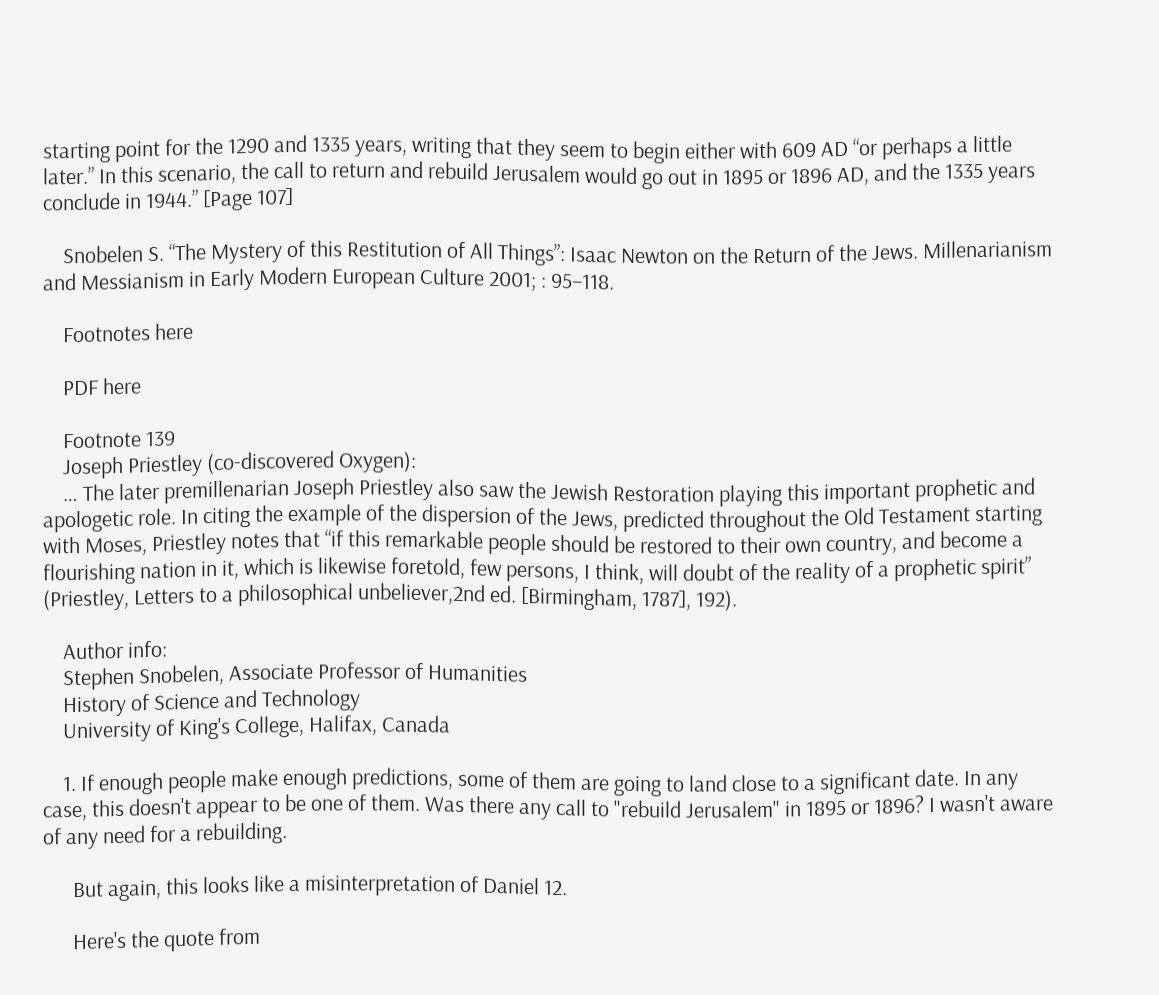starting point for the 1290 and 1335 years, writing that they seem to begin either with 609 AD “or perhaps a little later.” In this scenario, the call to return and rebuild Jerusalem would go out in 1895 or 1896 AD, and the 1335 years conclude in 1944.” [Page 107]

    Snobelen S. “The Mystery of this Restitution of All Things”: Isaac Newton on the Return of the Jews. Millenarianism and Messianism in Early Modern European Culture 2001; : 95–118.

    Footnotes here

    PDF here

    Footnote 139
    Joseph Priestley (co-discovered Oxygen):
    … The later premillenarian Joseph Priestley also saw the Jewish Restoration playing this important prophetic and apologetic role. In citing the example of the dispersion of the Jews, predicted throughout the Old Testament starting with Moses, Priestley notes that “if this remarkable people should be restored to their own country, and become a flourishing nation in it, which is likewise foretold, few persons, I think, will doubt of the reality of a prophetic spirit” (Priestley, Letters to a philosophical unbeliever,2nd ed. [Birmingham, 1787], 192).

    Author info:
    Stephen Snobelen, Associate Professor of Humanities
    History of Science and Technology
    University of King's College, Halifax, Canada

    1. If enough people make enough predictions, some of them are going to land close to a significant date. In any case, this doesn't appear to be one of them. Was there any call to "rebuild Jerusalem" in 1895 or 1896? I wasn't aware of any need for a rebuilding.

      But again, this looks like a misinterpretation of Daniel 12.

      Here's the quote from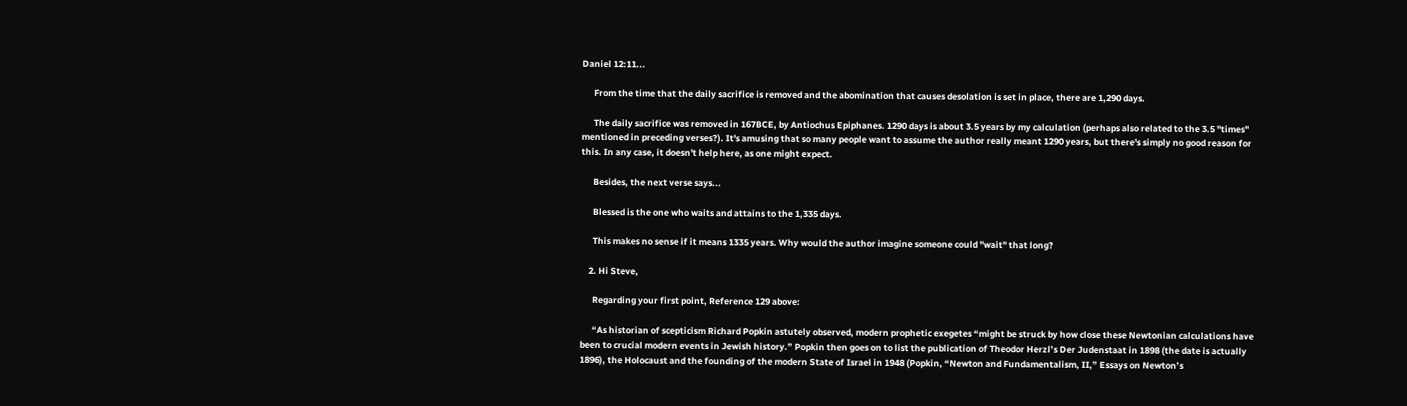Daniel 12:11...

      From the time that the daily sacrifice is removed and the abomination that causes desolation is set in place, there are 1,290 days.

      The daily sacrifice was removed in 167BCE, by Antiochus Epiphanes. 1290 days is about 3.5 years by my calculation (perhaps also related to the 3.5 "times" mentioned in preceding verses?). It's amusing that so many people want to assume the author really meant 1290 years, but there's simply no good reason for this. In any case, it doesn't help here, as one might expect.

      Besides, the next verse says...

      Blessed is the one who waits and attains to the 1,335 days.

      This makes no sense if it means 1335 years. Why would the author imagine someone could "wait" that long?

    2. Hi Steve,

      Regarding your first point, Reference 129 above:

      “As historian of scepticism Richard Popkin astutely observed, modern prophetic exegetes “might be struck by how close these Newtonian calculations have been to crucial modern events in Jewish history.” Popkin then goes on to list the publication of Theodor Herzl’s Der Judenstaat in 1898 (the date is actually 1896), the Holocaust and the founding of the modern State of Israel in 1948 (Popkin, “Newton and Fundamentalism, II,” Essays on Newton’s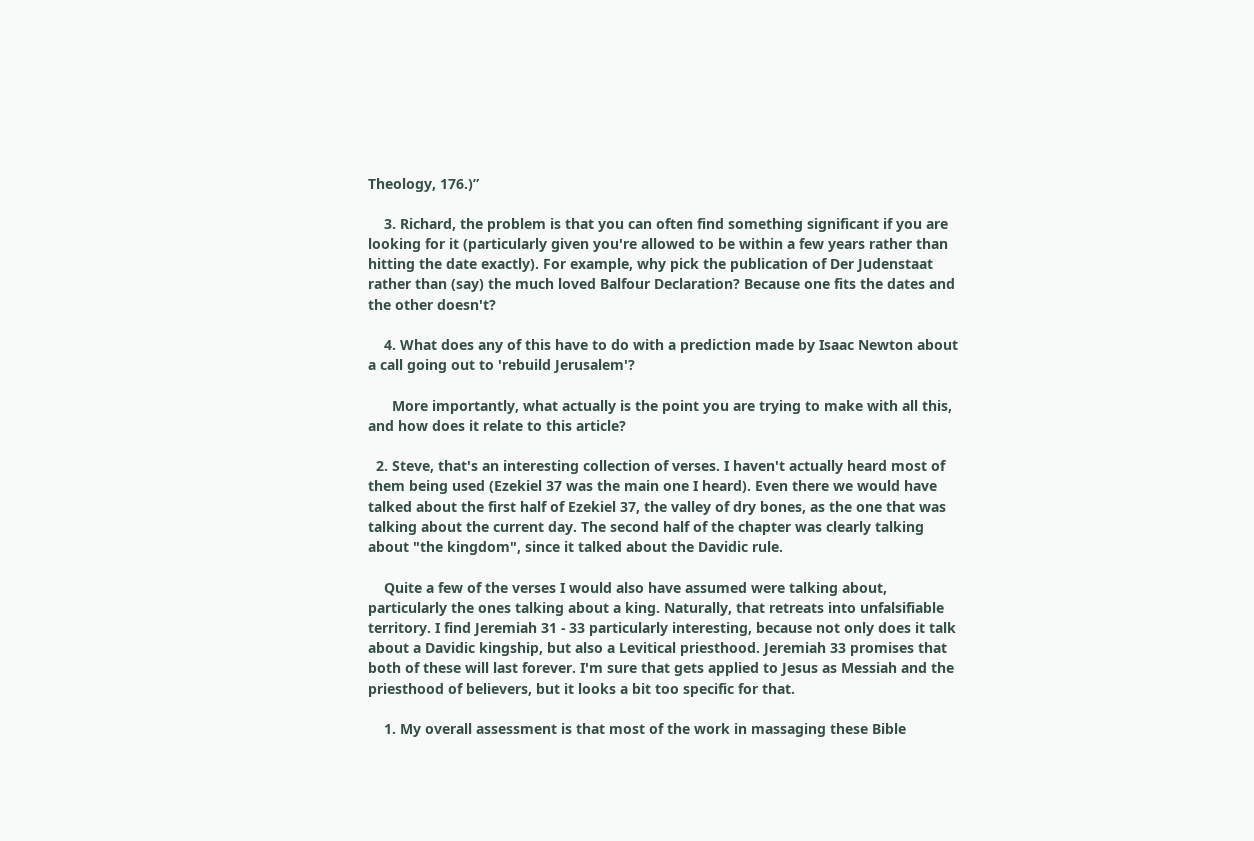Theology, 176.)”

    3. Richard, the problem is that you can often find something significant if you are looking for it (particularly given you're allowed to be within a few years rather than hitting the date exactly). For example, why pick the publication of Der Judenstaat rather than (say) the much loved Balfour Declaration? Because one fits the dates and the other doesn't?

    4. What does any of this have to do with a prediction made by Isaac Newton about a call going out to 'rebuild Jerusalem'?

      More importantly, what actually is the point you are trying to make with all this, and how does it relate to this article?

  2. Steve, that's an interesting collection of verses. I haven't actually heard most of them being used (Ezekiel 37 was the main one I heard). Even there we would have talked about the first half of Ezekiel 37, the valley of dry bones, as the one that was talking about the current day. The second half of the chapter was clearly talking about "the kingdom", since it talked about the Davidic rule.

    Quite a few of the verses I would also have assumed were talking about, particularly the ones talking about a king. Naturally, that retreats into unfalsifiable territory. I find Jeremiah 31 - 33 particularly interesting, because not only does it talk about a Davidic kingship, but also a Levitical priesthood. Jeremiah 33 promises that both of these will last forever. I'm sure that gets applied to Jesus as Messiah and the priesthood of believers, but it looks a bit too specific for that.

    1. My overall assessment is that most of the work in massaging these Bible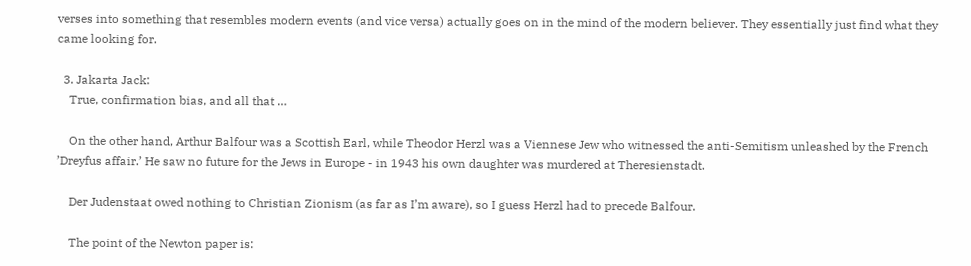verses into something that resembles modern events (and vice versa) actually goes on in the mind of the modern believer. They essentially just find what they came looking for.

  3. Jakarta Jack:
    True, confirmation bias, and all that …

    On the other hand, Arthur Balfour was a Scottish Earl, while Theodor Herzl was a Viennese Jew who witnessed the anti-Semitism unleashed by the French ’Dreyfus affair.’ He saw no future for the Jews in Europe - in 1943 his own daughter was murdered at Theresienstadt.

    Der Judenstaat owed nothing to Christian Zionism (as far as I’m aware), so I guess Herzl had to precede Balfour.

    The point of the Newton paper is: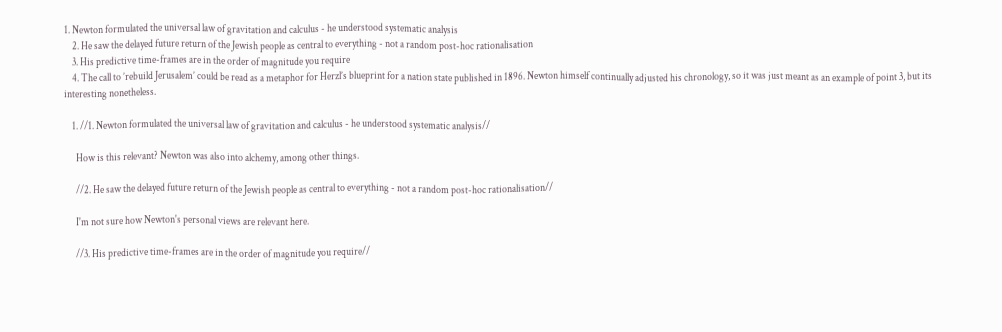1. Newton formulated the universal law of gravitation and calculus - he understood systematic analysis
    2. He saw the delayed future return of the Jewish people as central to everything - not a random post-hoc rationalisation
    3. His predictive time-frames are in the order of magnitude you require
    4. The call to ’rebuild Jerusalem’ could be read as a metaphor for Herzl’s blueprint for a nation state published in 1896. Newton himself continually adjusted his chronology, so it was just meant as an example of point 3, but its interesting nonetheless.

    1. //1. Newton formulated the universal law of gravitation and calculus - he understood systematic analysis//

      How is this relevant? Newton was also into alchemy, among other things.

      //2. He saw the delayed future return of the Jewish people as central to everything - not a random post-hoc rationalisation//

      I'm not sure how Newton's personal views are relevant here.

      //3. His predictive time-frames are in the order of magnitude you require//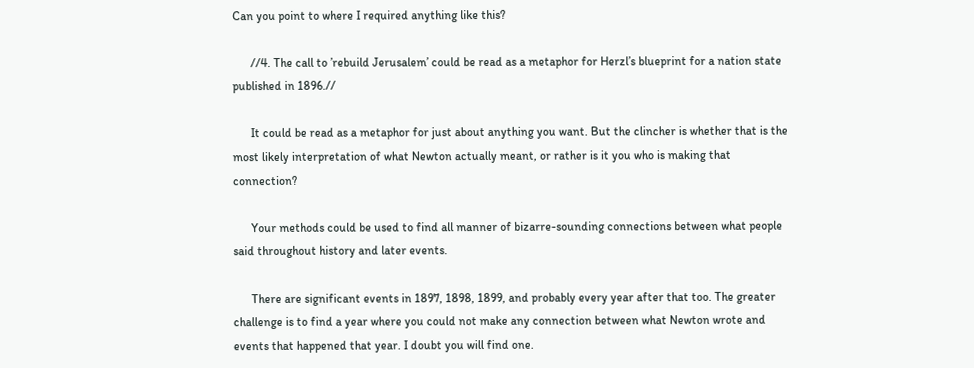Can you point to where I required anything like this?

      //4. The call to ’rebuild Jerusalem’ could be read as a metaphor for Herzl’s blueprint for a nation state published in 1896.//

      It could be read as a metaphor for just about anything you want. But the clincher is whether that is the most likely interpretation of what Newton actually meant, or rather is it you who is making that connection?

      Your methods could be used to find all manner of bizarre-sounding connections between what people said throughout history and later events.

      There are significant events in 1897, 1898, 1899, and probably every year after that too. The greater challenge is to find a year where you could not make any connection between what Newton wrote and events that happened that year. I doubt you will find one.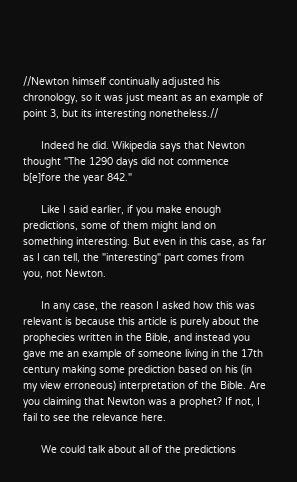//Newton himself continually adjusted his chronology, so it was just meant as an example of point 3, but its interesting nonetheless.//

      Indeed he did. Wikipedia says that Newton thought "The 1290 days did not commence b[e]fore the year 842."

      Like I said earlier, if you make enough predictions, some of them might land on something interesting. But even in this case, as far as I can tell, the "interesting" part comes from you, not Newton.

      In any case, the reason I asked how this was relevant is because this article is purely about the prophecies written in the Bible, and instead you gave me an example of someone living in the 17th century making some prediction based on his (in my view erroneous) interpretation of the Bible. Are you claiming that Newton was a prophet? If not, I fail to see the relevance here.

      We could talk about all of the predictions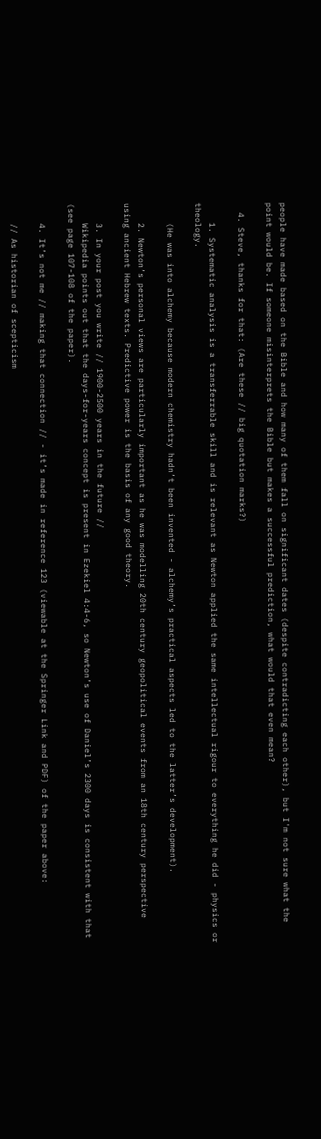people have made based on the Bible and how many of them fall on significant dates (despite contradicting each other), but I'm not sure what the point would be. If someone misinterprets the Bible but makes a successful prediction, what would that even mean?

  4. Steve, thanks for that: (Are these // big quotation marks?)

    1. Systematic analysis is a transferrable skill and is relevant as Newton applied the same intellectual rigour to everything he did - physics or theology.

    (He was into alchemy because modern chemistry hadn’t been invented - alchemy’s practical aspects led to the latter’s development).

    2. Newton’s personal views are particularly important as he was modelling 20th century geopolitical events from an 18th century perspective using ancient Hebrew texts. Predictive power is the basis of any good theory.

    3. In your post you write // 1900-2500 years in the future //
    Wikipedia points out that the days-for-years concept is present in Ezekiel 4:4-6, so Newton’s use of Daniel’s 2300 days is consistent with that (see page 107-108 of the paper).

    4. It’s not me // making that connection // - it’s made in reference 123 (viewable at the Springer Link and PDF) of the paper above:

    // As historian of scepticism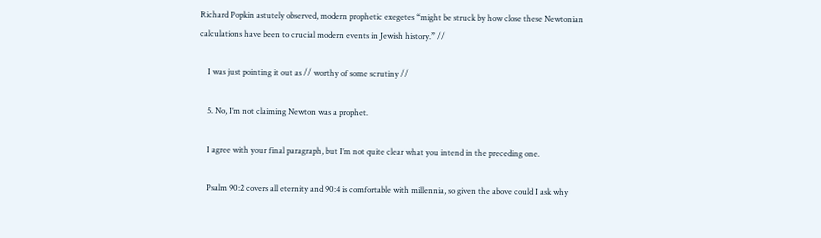Richard Popkin astutely observed, modern prophetic exegetes “might be struck by how close these Newtonian calculations have been to crucial modern events in Jewish history.” //

    I was just pointing it out as // worthy of some scrutiny //

    5. No, I’m not claiming Newton was a prophet.

    I agree with your final paragraph, but I’m not quite clear what you intend in the preceding one.

    Psalm 90:2 covers all eternity and 90:4 is comfortable with millennia, so given the above could I ask why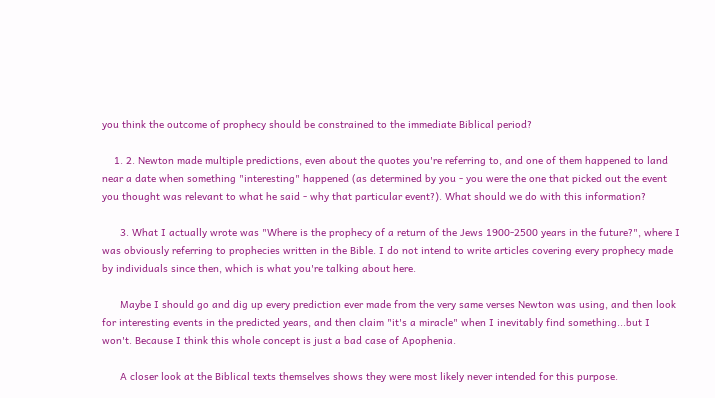you think the outcome of prophecy should be constrained to the immediate Biblical period?

    1. 2. Newton made multiple predictions, even about the quotes you're referring to, and one of them happened to land near a date when something "interesting" happened (as determined by you - you were the one that picked out the event you thought was relevant to what he said - why that particular event?). What should we do with this information?

      3. What I actually wrote was "Where is the prophecy of a return of the Jews 1900-2500 years in the future?", where I was obviously referring to prophecies written in the Bible. I do not intend to write articles covering every prophecy made by individuals since then, which is what you're talking about here.

      Maybe I should go and dig up every prediction ever made from the very same verses Newton was using, and then look for interesting events in the predicted years, and then claim "it's a miracle" when I inevitably find something...but I won't. Because I think this whole concept is just a bad case of Apophenia.

      A closer look at the Biblical texts themselves shows they were most likely never intended for this purpose.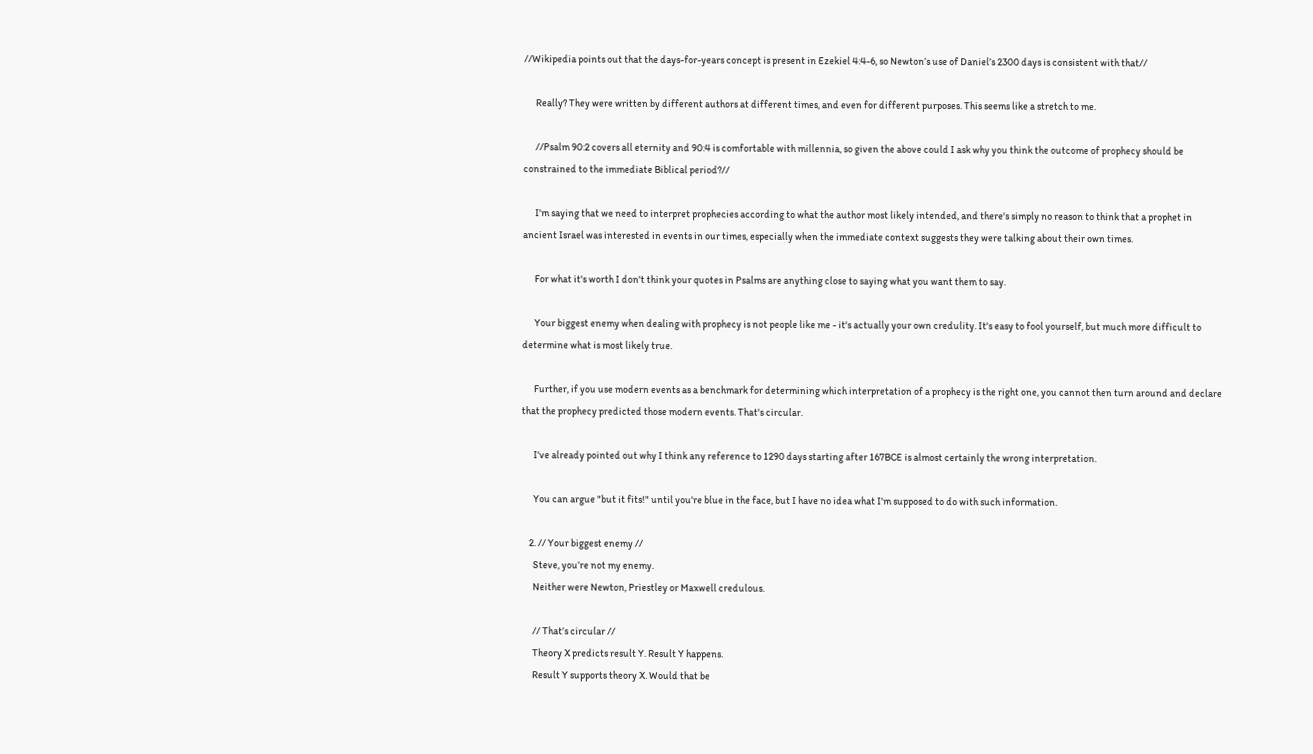//Wikipedia points out that the days-for-years concept is present in Ezekiel 4:4-6, so Newton’s use of Daniel’s 2300 days is consistent with that//

      Really? They were written by different authors at different times, and even for different purposes. This seems like a stretch to me.

      //Psalm 90:2 covers all eternity and 90:4 is comfortable with millennia, so given the above could I ask why you think the outcome of prophecy should be constrained to the immediate Biblical period?//

      I'm saying that we need to interpret prophecies according to what the author most likely intended, and there's simply no reason to think that a prophet in ancient Israel was interested in events in our times, especially when the immediate context suggests they were talking about their own times.

      For what it's worth I don't think your quotes in Psalms are anything close to saying what you want them to say.

      Your biggest enemy when dealing with prophecy is not people like me - it's actually your own credulity. It's easy to fool yourself, but much more difficult to determine what is most likely true.

      Further, if you use modern events as a benchmark for determining which interpretation of a prophecy is the right one, you cannot then turn around and declare that the prophecy predicted those modern events. That's circular.

      I've already pointed out why I think any reference to 1290 days starting after 167BCE is almost certainly the wrong interpretation.

      You can argue "but it fits!" until you're blue in the face, but I have no idea what I'm supposed to do with such information.

    2. // Your biggest enemy //
      Steve, you’re not my enemy.
      Neither were Newton, Priestley or Maxwell credulous.

      // That’s circular //
      Theory X predicts result Y. Result Y happens.
      Result Y supports theory X. Would that be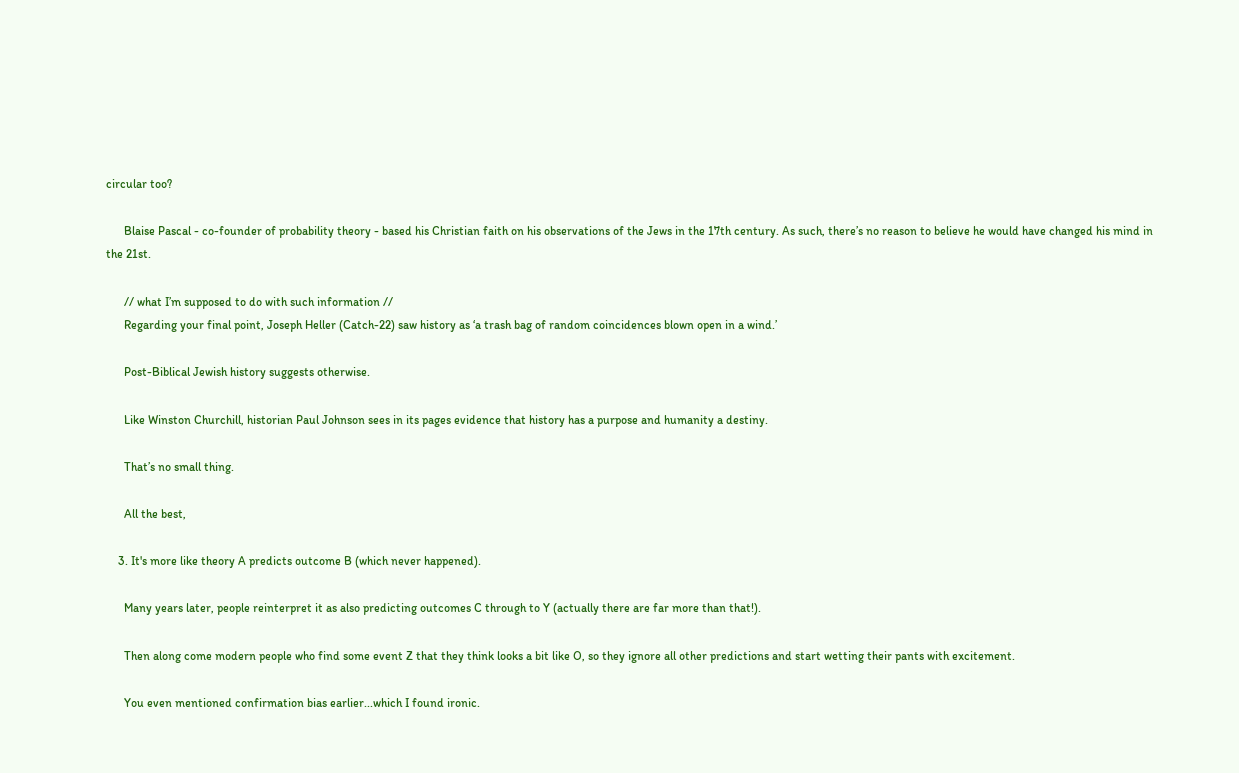circular too?

      Blaise Pascal - co-founder of probability theory - based his Christian faith on his observations of the Jews in the 17th century. As such, there’s no reason to believe he would have changed his mind in the 21st.

      // what I’m supposed to do with such information //
      Regarding your final point, Joseph Heller (Catch-22) saw history as ‘a trash bag of random coincidences blown open in a wind.’

      Post-Biblical Jewish history suggests otherwise.

      Like Winston Churchill, historian Paul Johnson sees in its pages evidence that history has a purpose and humanity a destiny.

      That’s no small thing.

      All the best,

    3. It's more like theory A predicts outcome B (which never happened).

      Many years later, people reinterpret it as also predicting outcomes C through to Y (actually there are far more than that!).

      Then along come modern people who find some event Z that they think looks a bit like O, so they ignore all other predictions and start wetting their pants with excitement.

      You even mentioned confirmation bias earlier...which I found ironic.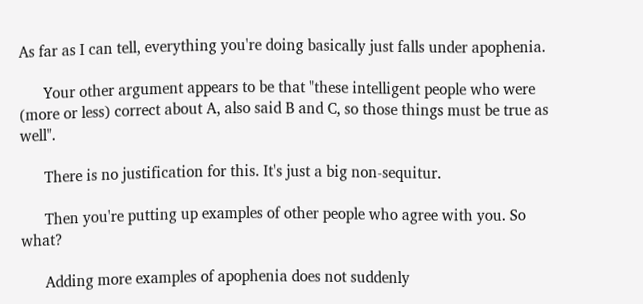As far as I can tell, everything you're doing basically just falls under apophenia.

      Your other argument appears to be that "these intelligent people who were (more or less) correct about A, also said B and C, so those things must be true as well".

      There is no justification for this. It's just a big non-sequitur.

      Then you're putting up examples of other people who agree with you. So what?

      Adding more examples of apophenia does not suddenly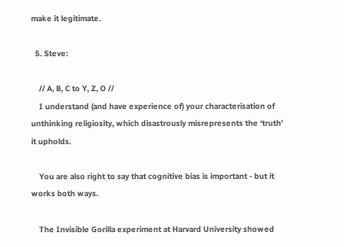make it legitimate.

  5. Steve:

    // A, B, C to Y, Z, O //
    I understand (and have experience of) your characterisation of unthinking religiosity, which disastrously misrepresents the ‘truth’ it upholds.

    You are also right to say that cognitive bias is important - but it works both ways.

    The Invisible Gorilla experiment at Harvard University showed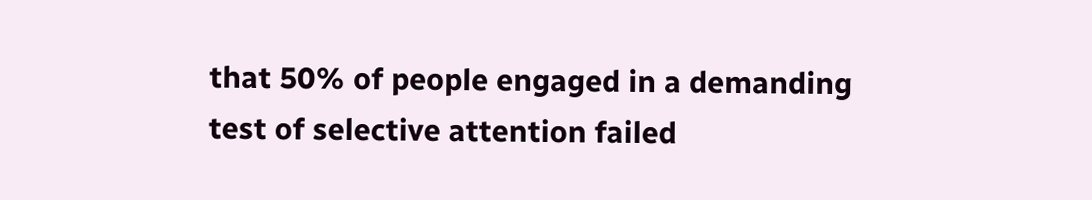that 50% of people engaged in a demanding test of selective attention failed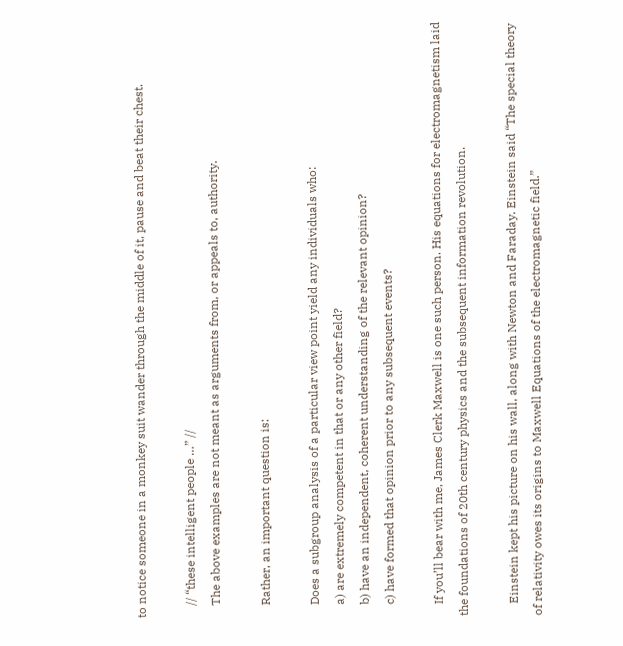to notice someone in a monkey suit wander through the middle of it, pause and beat their chest.

    // “these intelligent people …” //
    The above examples are not meant as arguments from, or appeals to, authority.

    Rather, an important question is:

    Does a subgroup analysis of a particular view point yield any individuals who:
    a) are extremely competent in that or any other field?
    b) have an independent, coherent understanding of the relevant opinion?
    c) have formed that opinion prior to any subsequent events?

    If you’ll bear with me, James Clerk Maxwell is one such person. His equations for electromagnetism laid the foundations of 20th century physics and the subsequent information revolution.

    Einstein kept his picture on his wall, along with Newton and Faraday. Einstein said “The special theory of relativity owes its origins to Maxwell Equations of the electromagnetic field.”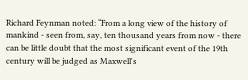Richard Feynman noted: “From a long view of the history of mankind - seen from, say, ten thousand years from now - there can be little doubt that the most significant event of the 19th century will be judged as Maxwell's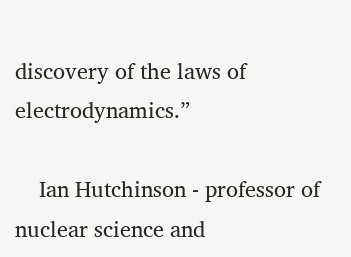discovery of the laws of electrodynamics.”

    Ian Hutchinson - professor of nuclear science and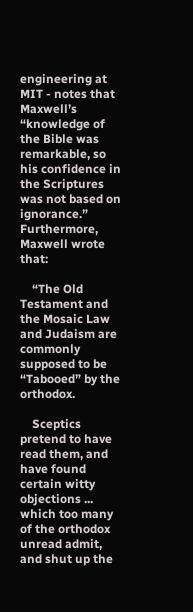engineering at MIT - notes that Maxwell’s “knowledge of the Bible was remarkable, so his confidence in the Scriptures was not based on ignorance.” Furthermore, Maxwell wrote that:

    “The Old Testament and the Mosaic Law and Judaism are commonly supposed to be “Tabooed” by the orthodox.

    Sceptics pretend to have read them, and have found certain witty objections ... which too many of the orthodox unread admit, and shut up the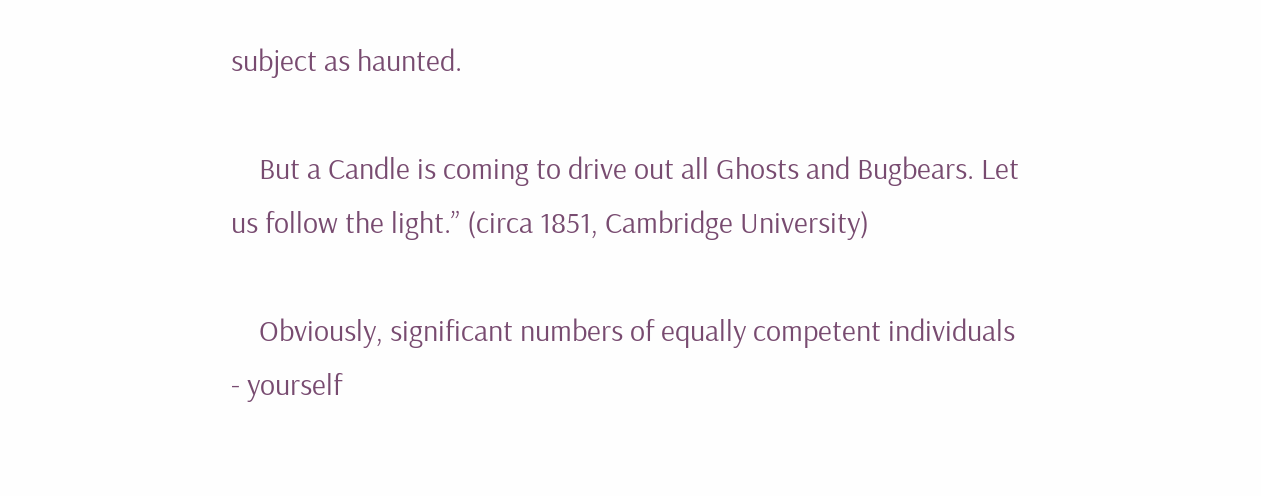subject as haunted.

    But a Candle is coming to drive out all Ghosts and Bugbears. Let us follow the light.” (circa 1851, Cambridge University)

    Obviously, significant numbers of equally competent individuals - yourself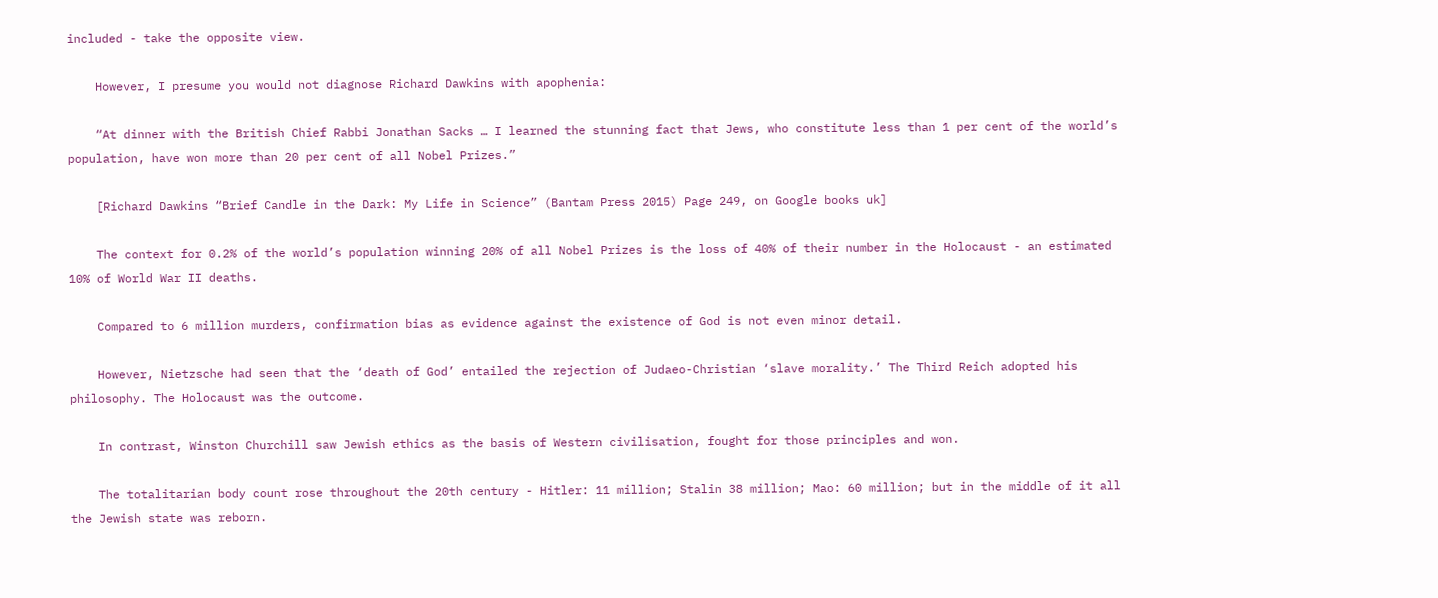included - take the opposite view.

    However, I presume you would not diagnose Richard Dawkins with apophenia:

    “At dinner with the British Chief Rabbi Jonathan Sacks … I learned the stunning fact that Jews, who constitute less than 1 per cent of the world’s population, have won more than 20 per cent of all Nobel Prizes.”

    [Richard Dawkins “Brief Candle in the Dark: My Life in Science” (Bantam Press 2015) Page 249, on Google books uk]

    The context for 0.2% of the world’s population winning 20% of all Nobel Prizes is the loss of 40% of their number in the Holocaust - an estimated 10% of World War II deaths.

    Compared to 6 million murders, confirmation bias as evidence against the existence of God is not even minor detail.

    However, Nietzsche had seen that the ‘death of God’ entailed the rejection of Judaeo-Christian ‘slave morality.’ The Third Reich adopted his philosophy. The Holocaust was the outcome.

    In contrast, Winston Churchill saw Jewish ethics as the basis of Western civilisation, fought for those principles and won.

    The totalitarian body count rose throughout the 20th century - Hitler: 11 million; Stalin 38 million; Mao: 60 million; but in the middle of it all the Jewish state was reborn.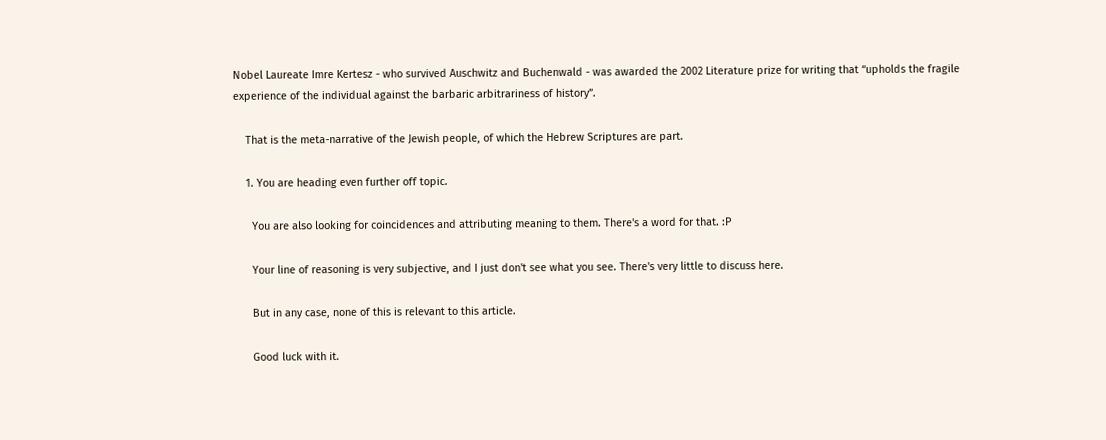Nobel Laureate Imre Kertesz - who survived Auschwitz and Buchenwald - was awarded the 2002 Literature prize for writing that “upholds the fragile experience of the individual against the barbaric arbitrariness of history”.

    That is the meta-narrative of the Jewish people, of which the Hebrew Scriptures are part.

    1. You are heading even further off topic.

      You are also looking for coincidences and attributing meaning to them. There's a word for that. :P

      Your line of reasoning is very subjective, and I just don't see what you see. There's very little to discuss here.

      But in any case, none of this is relevant to this article.

      Good luck with it.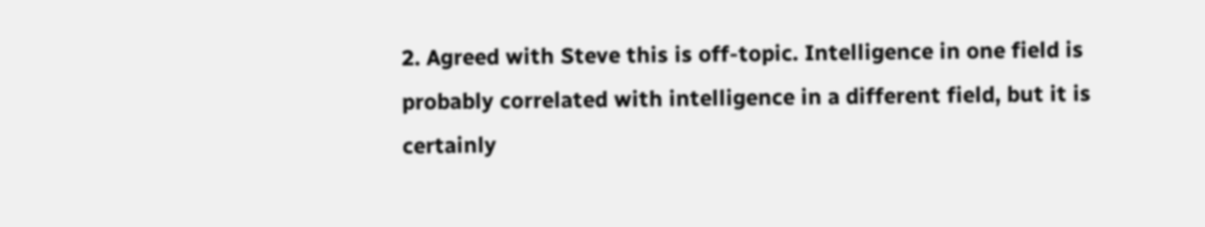2. Agreed with Steve this is off-topic. Intelligence in one field is probably correlated with intelligence in a different field, but it is certainly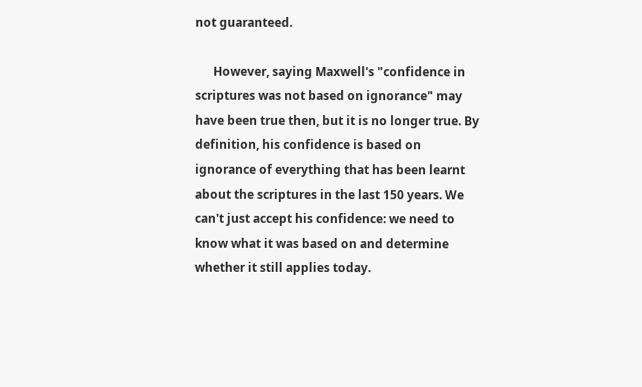not guaranteed.

      However, saying Maxwell's "confidence in scriptures was not based on ignorance" may have been true then, but it is no longer true. By definition, his confidence is based on ignorance of everything that has been learnt about the scriptures in the last 150 years. We can't just accept his confidence: we need to know what it was based on and determine whether it still applies today.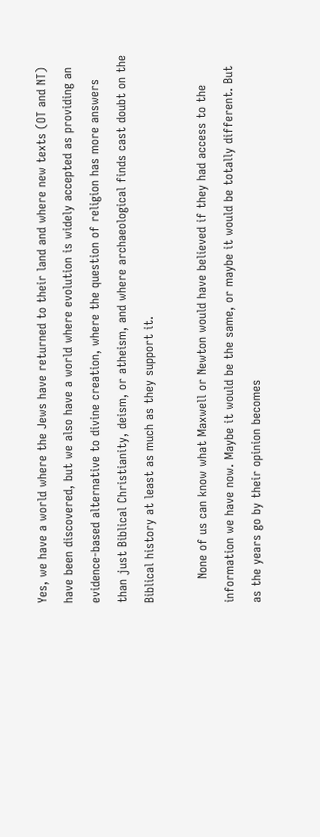Yes, we have a world where the Jews have returned to their land and where new texts (OT and NT) have been discovered, but we also have a world where evolution is widely accepted as providing an evidence-based alternative to divine creation, where the question of religion has more answers than just Biblical Christianity, deism, or atheism, and where archaeological finds cast doubt on the Biblical history at least as much as they support it.

      None of us can know what Maxwell or Newton would have believed if they had access to the information we have now. Maybe it would be the same, or maybe it would be totally different. But as the years go by their opinion becomes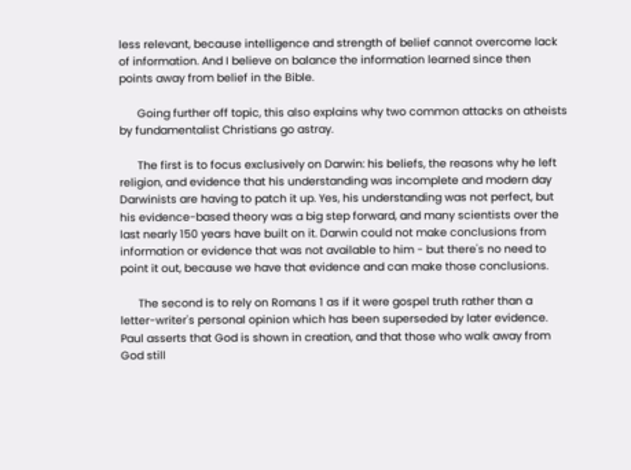less relevant, because intelligence and strength of belief cannot overcome lack of information. And I believe on balance the information learned since then points away from belief in the Bible.

      Going further off topic, this also explains why two common attacks on atheists by fundamentalist Christians go astray.

      The first is to focus exclusively on Darwin: his beliefs, the reasons why he left religion, and evidence that his understanding was incomplete and modern day Darwinists are having to patch it up. Yes, his understanding was not perfect, but his evidence-based theory was a big step forward, and many scientists over the last nearly 150 years have built on it. Darwin could not make conclusions from information or evidence that was not available to him - but there's no need to point it out, because we have that evidence and can make those conclusions.

      The second is to rely on Romans 1 as if it were gospel truth rather than a letter-writer's personal opinion which has been superseded by later evidence. Paul asserts that God is shown in creation, and that those who walk away from God still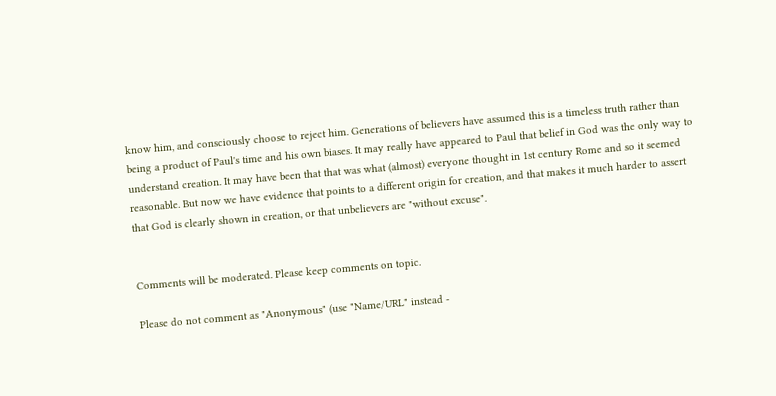know him, and consciously choose to reject him. Generations of believers have assumed this is a timeless truth rather than being a product of Paul's time and his own biases. It may really have appeared to Paul that belief in God was the only way to understand creation. It may have been that that was what (almost) everyone thought in 1st century Rome and so it seemed reasonable. But now we have evidence that points to a different origin for creation, and that makes it much harder to assert that God is clearly shown in creation, or that unbelievers are "without excuse".


Comments will be moderated. Please keep comments on topic.

Please do not comment as "Anonymous" (use "Name/URL" instead -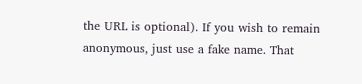the URL is optional). If you wish to remain anonymous, just use a fake name. That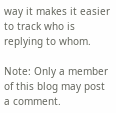way it makes it easier to track who is replying to whom.

Note: Only a member of this blog may post a comment.